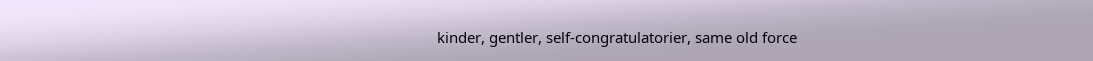kinder, gentler, self-congratulatorier, same old force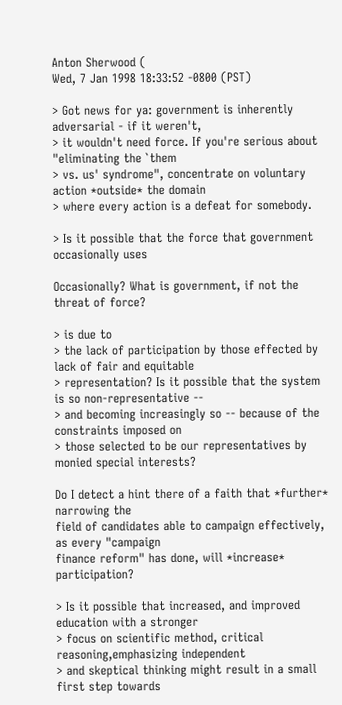Anton Sherwood (
Wed, 7 Jan 1998 18:33:52 -0800 (PST)

> Got news for ya: government is inherently adversarial - if it weren't,
> it wouldn't need force. If you're serious about "eliminating the `them
> vs. us' syndrome", concentrate on voluntary action *outside* the domain
> where every action is a defeat for somebody.

> Is it possible that the force that government occasionally uses

Occasionally? What is government, if not the threat of force?

> is due to
> the lack of participation by those effected by lack of fair and equitable
> representation? Is it possible that the system is so non-representative --
> and becoming increasingly so -- because of the constraints imposed on
> those selected to be our representatives by monied special interests?

Do I detect a hint there of a faith that *further* narrowing the
field of candidates able to campaign effectively, as every "campaign
finance reform" has done, will *increase* participation?

> Is it possible that increased, and improved education with a stronger
> focus on scientific method, critical reasoning,emphasizing independent
> and skeptical thinking might result in a small first step towards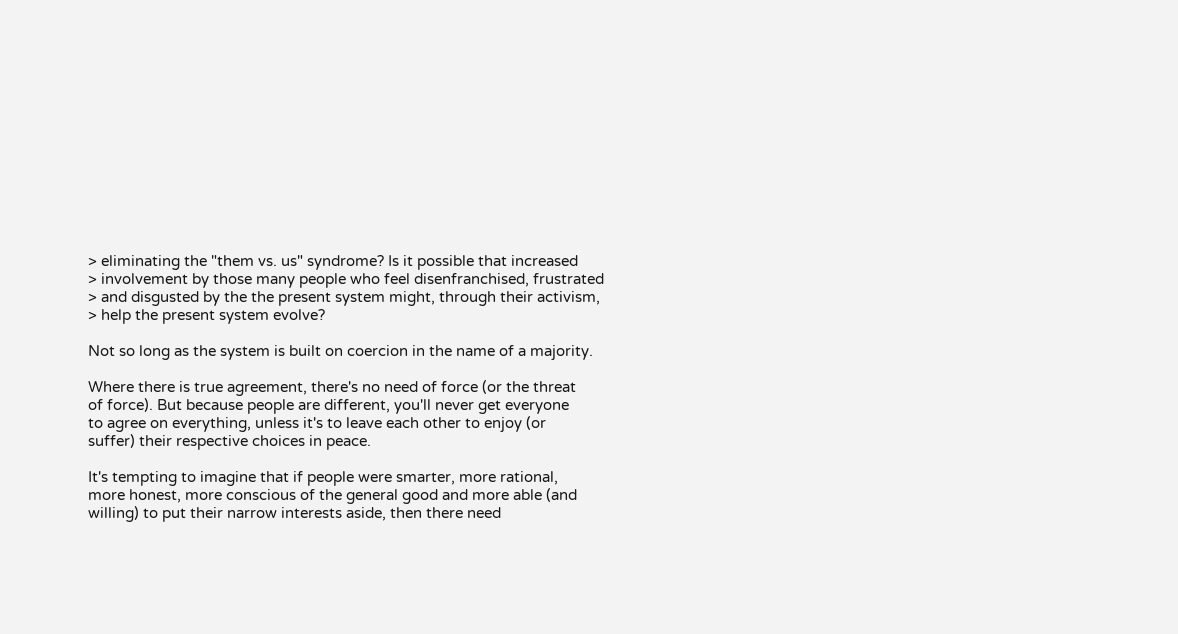> eliminating the "them vs. us" syndrome? Is it possible that increased
> involvement by those many people who feel disenfranchised, frustrated
> and disgusted by the the present system might, through their activism,
> help the present system evolve?

Not so long as the system is built on coercion in the name of a majority.

Where there is true agreement, there's no need of force (or the threat
of force). But because people are different, you'll never get everyone
to agree on everything, unless it's to leave each other to enjoy (or
suffer) their respective choices in peace.

It's tempting to imagine that if people were smarter, more rational,
more honest, more conscious of the general good and more able (and
willing) to put their narrow interests aside, then there need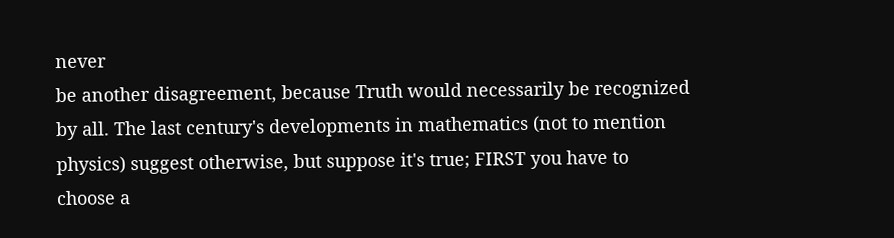never
be another disagreement, because Truth would necessarily be recognized
by all. The last century's developments in mathematics (not to mention
physics) suggest otherwise, but suppose it's true; FIRST you have to
choose a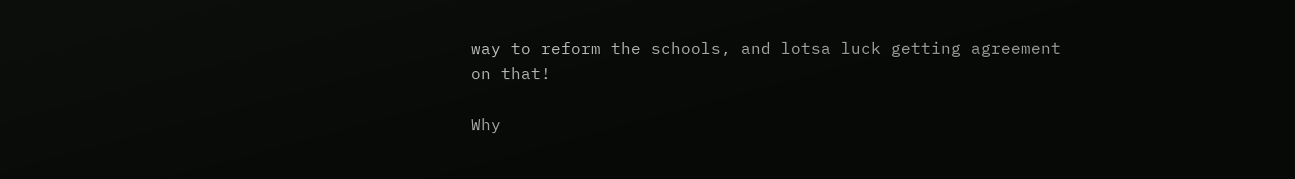way to reform the schools, and lotsa luck getting agreement
on that!

Why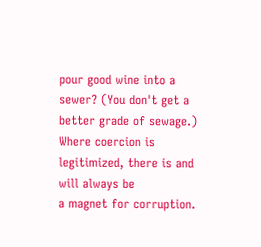pour good wine into a sewer? (You don't get a better grade of sewage.)
Where coercion is legitimized, there is and will always be
a magnet for corruption.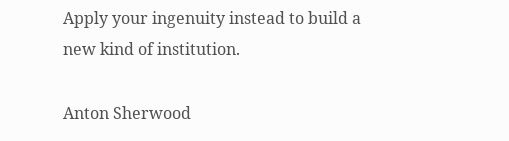Apply your ingenuity instead to build a new kind of institution.

Anton Sherwood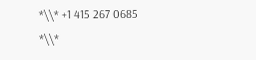*\\* +1 415 267 0685 *\\*